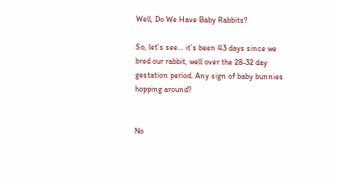Well, Do We Have Baby Rabbits?

So, let’s see… it’s been 43 days since we bred our rabbit, well over the 28-32 day gestation period. Any sign of baby bunnies hopping around?


No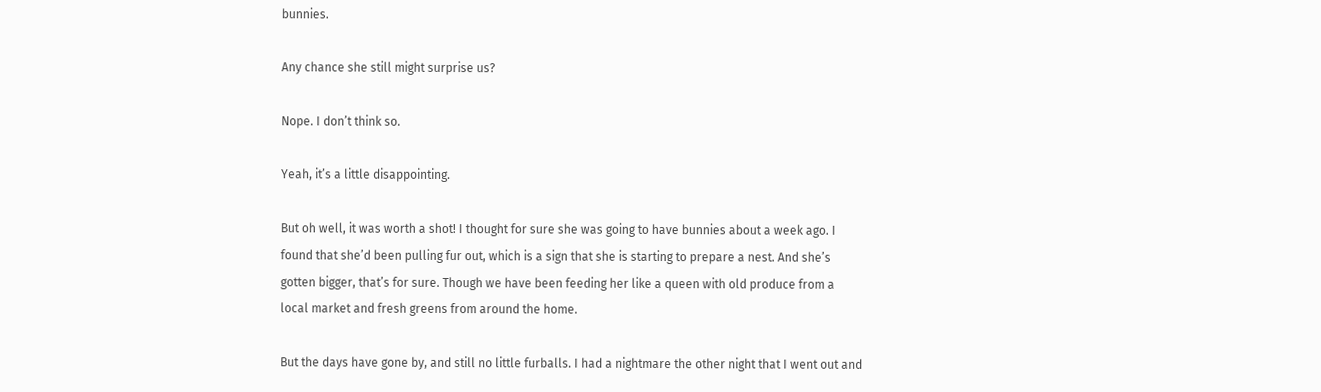bunnies.

Any chance she still might surprise us?

Nope. I don’t think so.

Yeah, it’s a little disappointing.

But oh well, it was worth a shot! I thought for sure she was going to have bunnies about a week ago. I found that she’d been pulling fur out, which is a sign that she is starting to prepare a nest. And she’s gotten bigger, that’s for sure. Though we have been feeding her like a queen with old produce from a local market and fresh greens from around the home.

But the days have gone by, and still no little furballs. I had a nightmare the other night that I went out and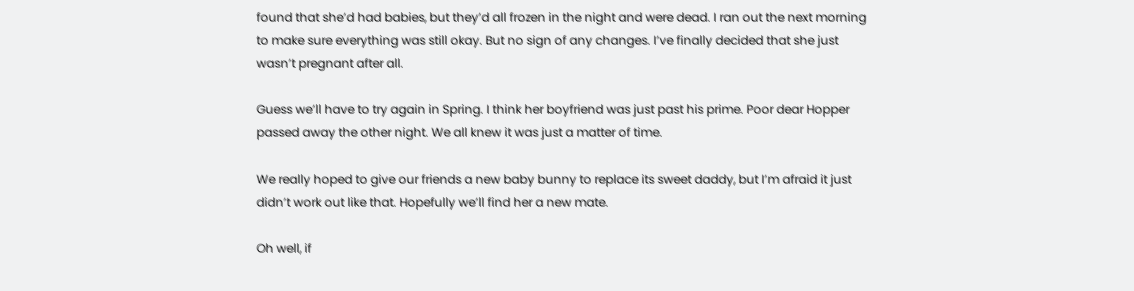found that she’d had babies, but they’d all frozen in the night and were dead. I ran out the next morning to make sure everything was still okay. But no sign of any changes. I’ve finally decided that she just wasn’t pregnant after all.

Guess we’ll have to try again in Spring. I think her boyfriend was just past his prime. Poor dear Hopper passed away the other night. We all knew it was just a matter of time.

We really hoped to give our friends a new baby bunny to replace its sweet daddy, but I’m afraid it just didn’t work out like that. Hopefully we’ll find her a new mate.

Oh well, if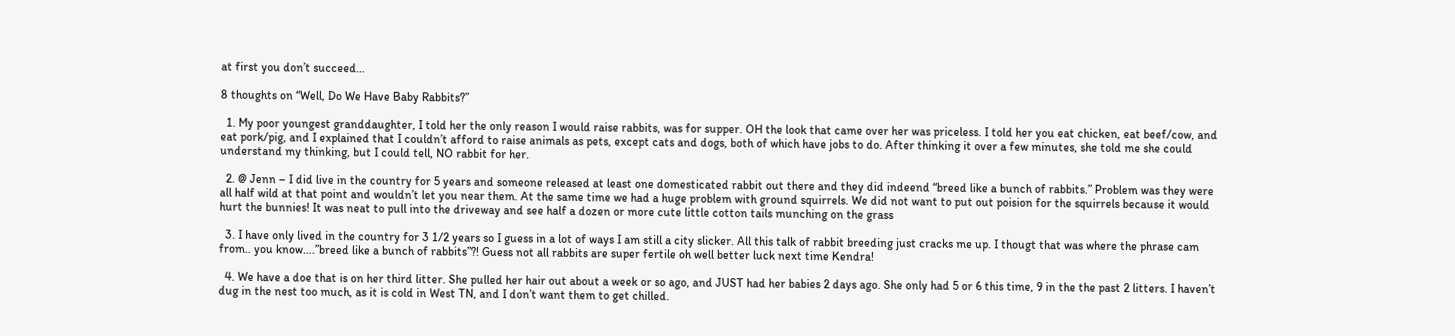at first you don’t succeed…

8 thoughts on “Well, Do We Have Baby Rabbits?”

  1. My poor youngest granddaughter, I told her the only reason I would raise rabbits, was for supper. OH the look that came over her was priceless. I told her you eat chicken, eat beef/cow, and eat pork/pig, and I explained that I couldn’t afford to raise animals as pets, except cats and dogs, both of which have jobs to do. After thinking it over a few minutes, she told me she could understand my thinking, but I could tell, NO rabbit for her.

  2. @ Jenn – I did live in the country for 5 years and someone released at least one domesticated rabbit out there and they did indeend “breed like a bunch of rabbits.” Problem was they were all half wild at that point and wouldn’t let you near them. At the same time we had a huge problem with ground squirrels. We did not want to put out poision for the squirrels because it would hurt the bunnies! It was neat to pull into the driveway and see half a dozen or more cute little cotton tails munching on the grass

  3. I have only lived in the country for 3 1/2 years so I guess in a lot of ways I am still a city slicker. All this talk of rabbit breeding just cracks me up. I thougt that was where the phrase cam from.. you know….”breed like a bunch of rabbits”?! Guess not all rabbits are super fertile oh well better luck next time Kendra!

  4. We have a doe that is on her third litter. She pulled her hair out about a week or so ago, and JUST had her babies 2 days ago. She only had 5 or 6 this time, 9 in the the past 2 litters. I haven’t dug in the nest too much, as it is cold in West TN, and I don’t want them to get chilled.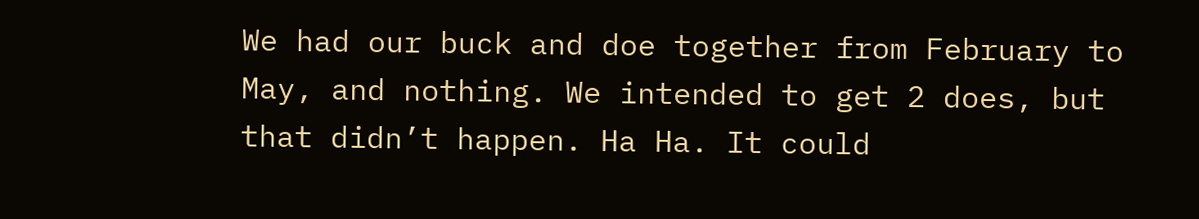We had our buck and doe together from February to May, and nothing. We intended to get 2 does, but that didn’t happen. Ha Ha. It could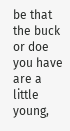be that the buck or doe you have are a little young,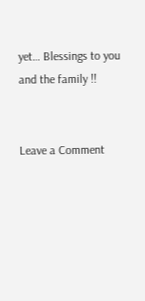yet… Blessings to you and the family !!


Leave a Comment